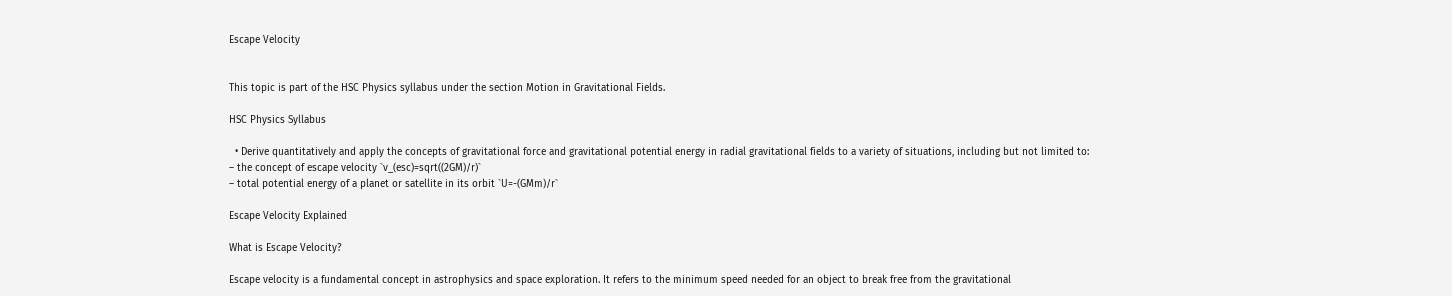Escape Velocity


This topic is part of the HSC Physics syllabus under the section Motion in Gravitational Fields.

HSC Physics Syllabus

  • Derive quantitatively and apply the concepts of gravitational force and gravitational potential energy in radial gravitational fields to a variety of situations, including but not limited to:
– the concept of escape velocity `v_(esc)=sqrt((2GM)/r)`
– total potential energy of a planet or satellite in its orbit `U=-(GMm)/r`

Escape Velocity Explained

What is Escape Velocity?

Escape velocity is a fundamental concept in astrophysics and space exploration. It refers to the minimum speed needed for an object to break free from the gravitational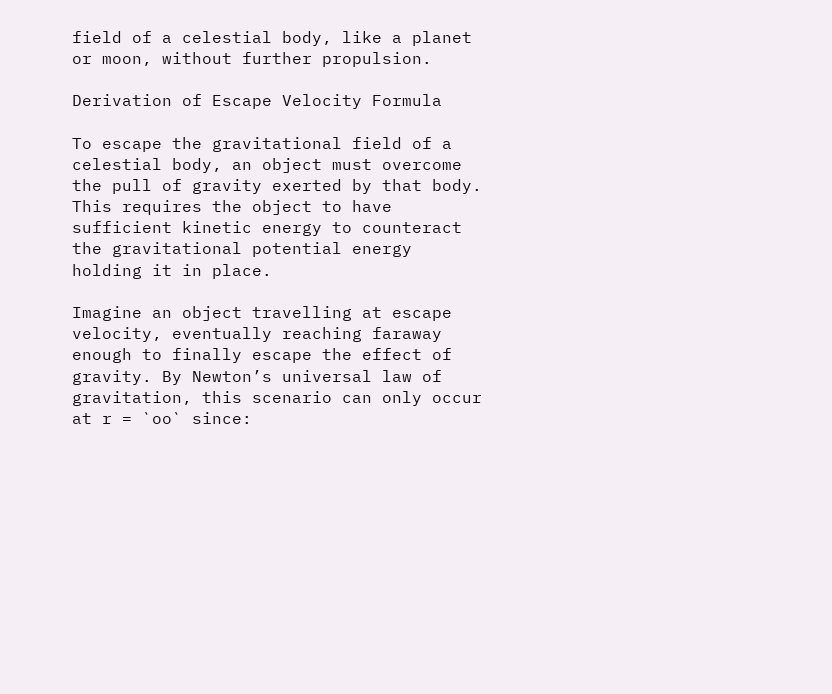field of a celestial body, like a planet or moon, without further propulsion.

Derivation of Escape Velocity Formula

To escape the gravitational field of a celestial body, an object must overcome the pull of gravity exerted by that body. This requires the object to have sufficient kinetic energy to counteract the gravitational potential energy holding it in place.

Imagine an object travelling at escape velocity, eventually reaching faraway enough to finally escape the effect of gravity. By Newton’s universal law of gravitation, this scenario can only occur at r = `oo` since: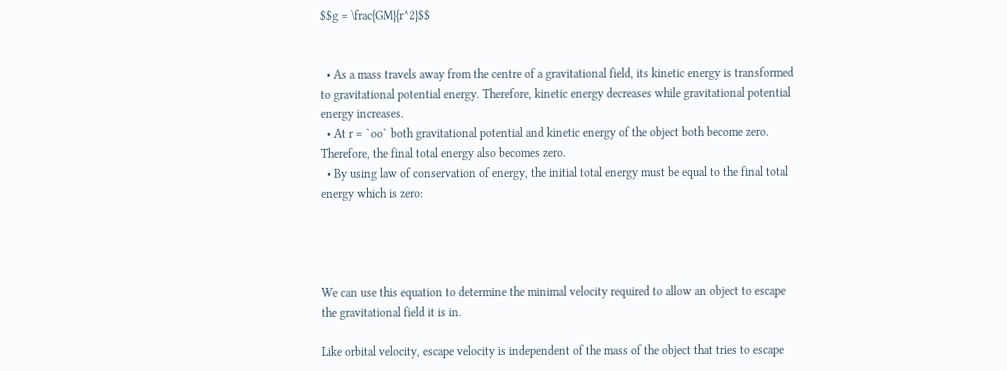$$g = \frac{GM}{r^2}$$


  • As a mass travels away from the centre of a gravitational field, its kinetic energy is transformed to gravitational potential energy. Therefore, kinetic energy decreases while gravitational potential energy increases.
  • At r = `oo` both gravitational potential and kinetic energy of the object both become zero. Therefore, the final total energy also becomes zero.
  • By using law of conservation of energy, the initial total energy must be equal to the final total energy which is zero:




We can use this equation to determine the minimal velocity required to allow an object to escape the gravitational field it is in.

Like orbital velocity, escape velocity is independent of the mass of the object that tries to escape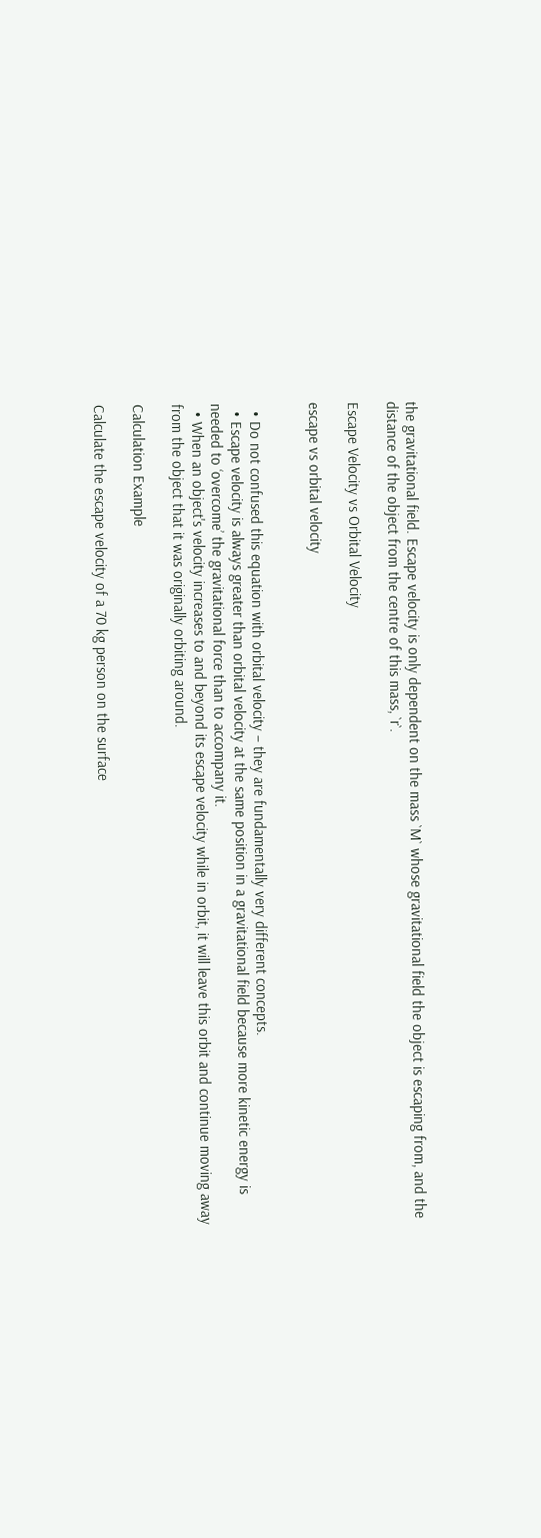the gravitational field. Escape velocity is only dependent on the mass `M` whose gravitational field the object is escaping from, and the distance of the object from the centre of this mass, `r`.

Escape Velocity vs Orbital Velocity

escape vs orbital velocity


  • Do not confused this equation with orbital velocity – they are fundamentally very different concepts.
  • Escape velocity is always greater than orbital velocity at the same position in a gravitational field because more kinetic energy is needed to ‘overcome’ the gravitational force than to accompany it.
  • When an object's velocity increases to and beyond its escape velocity while in orbit, it will leave this orbit and continue moving away from the object that it was originally orbiting around.

Calculation Example

Calculate the escape velocity of a 70 kg person on the surface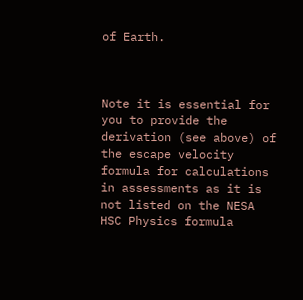of Earth.



Note it is essential for you to provide the derivation (see above) of the escape velocity formula for calculations in assessments as it is not listed on the NESA HSC Physics formula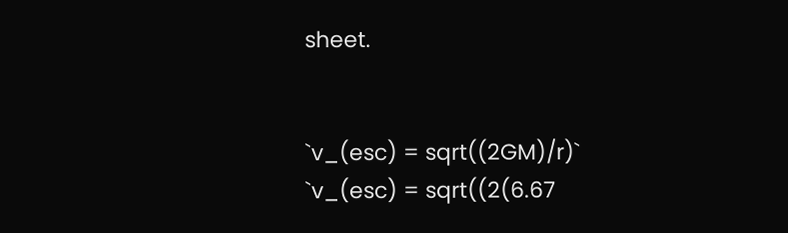sheet.


`v_(esc) = sqrt((2GM)/r)`
`v_(esc) = sqrt((2(6.67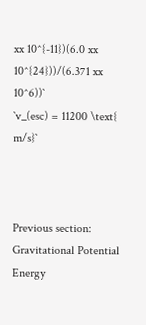xx 10^{-11})(6.0 xx 10^{24}))/(6.371 xx 10^6))`
`v_(esc) = 11200 \text{ m/s}`



Previous section: Gravitational Potential Energy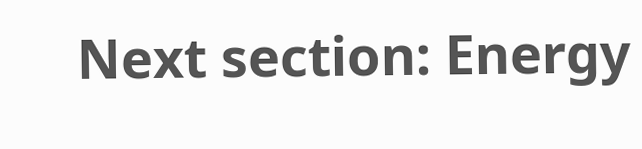Next section: Energy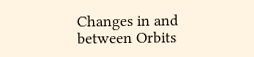Changes in and between Orbits